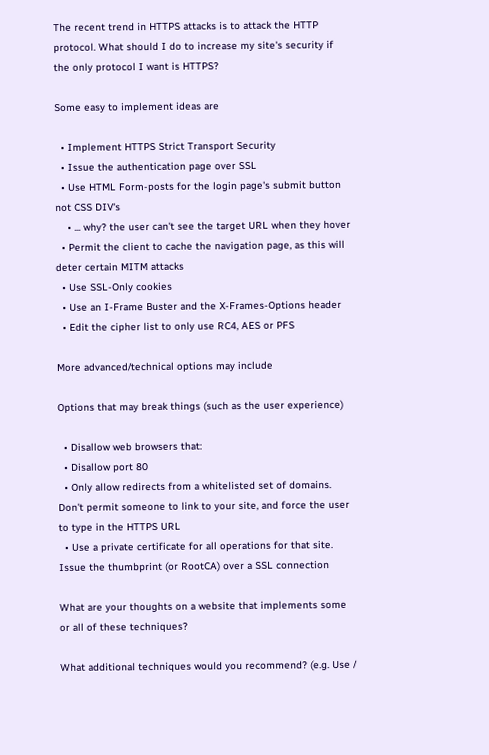The recent trend in HTTPS attacks is to attack the HTTP protocol. What should I do to increase my site's security if the only protocol I want is HTTPS?

Some easy to implement ideas are

  • Implement HTTPS Strict Transport Security
  • Issue the authentication page over SSL
  • Use HTML Form-posts for the login page's submit button not CSS DIV's
    • ... why? the user can't see the target URL when they hover
  • Permit the client to cache the navigation page, as this will deter certain MITM attacks
  • Use SSL-Only cookies
  • Use an I-Frame Buster and the X-Frames-Options header
  • Edit the cipher list to only use RC4, AES or PFS

More advanced/technical options may include

Options that may break things (such as the user experience)

  • Disallow web browsers that:
  • Disallow port 80
  • Only allow redirects from a whitelisted set of domains. Don't permit someone to link to your site, and force the user to type in the HTTPS URL
  • Use a private certificate for all operations for that site. Issue the thumbprint (or RootCA) over a SSL connection

What are your thoughts on a website that implements some or all of these techniques?

What additional techniques would you recommend? (e.g. Use /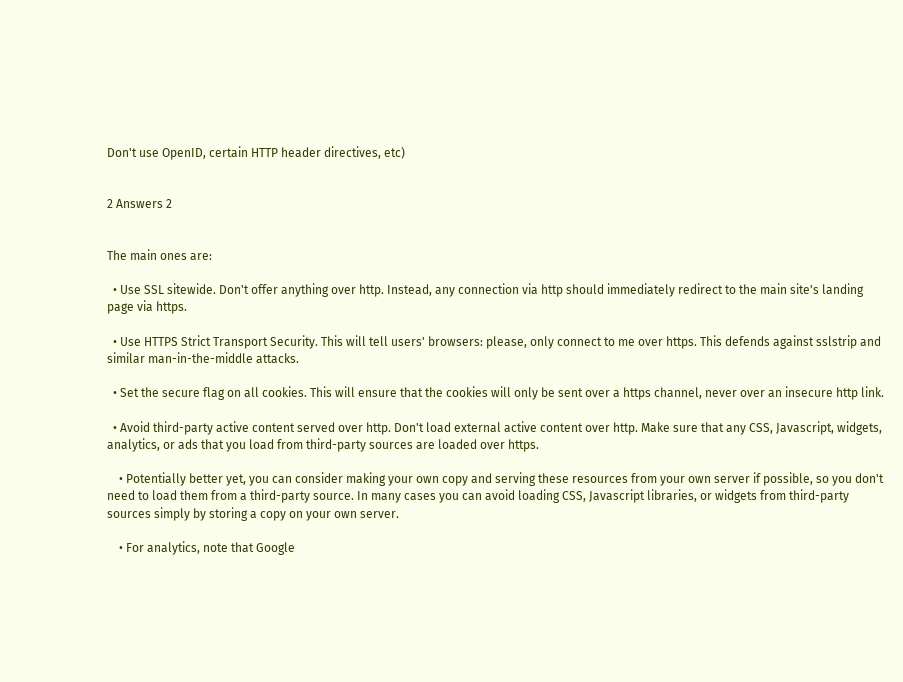Don't use OpenID, certain HTTP header directives, etc)


2 Answers 2


The main ones are:

  • Use SSL sitewide. Don't offer anything over http. Instead, any connection via http should immediately redirect to the main site's landing page via https.

  • Use HTTPS Strict Transport Security. This will tell users' browsers: please, only connect to me over https. This defends against sslstrip and similar man-in-the-middle attacks.

  • Set the secure flag on all cookies. This will ensure that the cookies will only be sent over a https channel, never over an insecure http link.

  • Avoid third-party active content served over http. Don't load external active content over http. Make sure that any CSS, Javascript, widgets, analytics, or ads that you load from third-party sources are loaded over https.

    • Potentially better yet, you can consider making your own copy and serving these resources from your own server if possible, so you don't need to load them from a third-party source. In many cases you can avoid loading CSS, Javascript libraries, or widgets from third-party sources simply by storing a copy on your own server.

    • For analytics, note that Google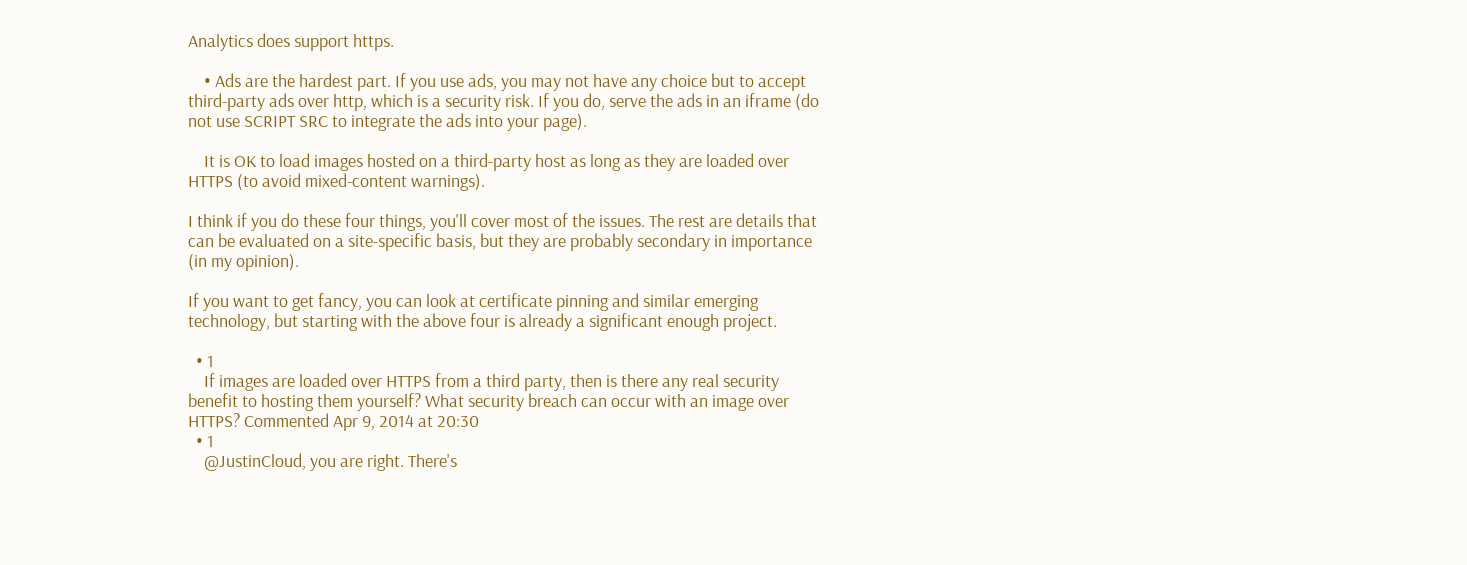Analytics does support https.

    • Ads are the hardest part. If you use ads, you may not have any choice but to accept third-party ads over http, which is a security risk. If you do, serve the ads in an iframe (do not use SCRIPT SRC to integrate the ads into your page).

    It is OK to load images hosted on a third-party host as long as they are loaded over HTTPS (to avoid mixed-content warnings).

I think if you do these four things, you'll cover most of the issues. The rest are details that can be evaluated on a site-specific basis, but they are probably secondary in importance (in my opinion).

If you want to get fancy, you can look at certificate pinning and similar emerging technology, but starting with the above four is already a significant enough project.

  • 1
    If images are loaded over HTTPS from a third party, then is there any real security benefit to hosting them yourself? What security breach can occur with an image over HTTPS? Commented Apr 9, 2014 at 20:30
  • 1
    @JustinCloud, you are right. There's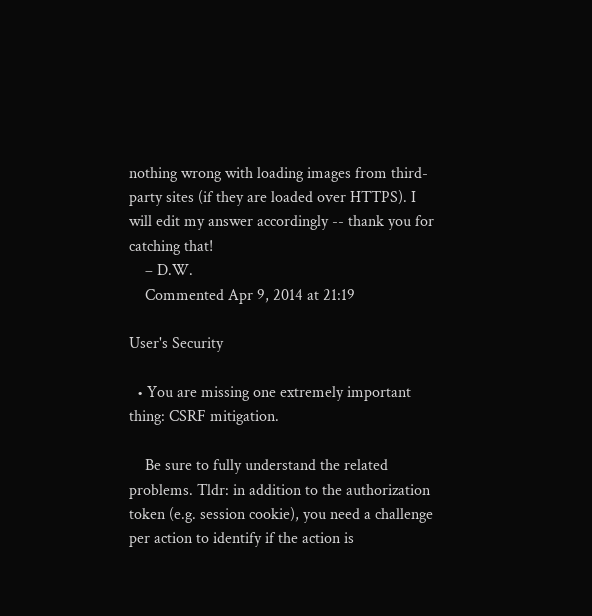nothing wrong with loading images from third-party sites (if they are loaded over HTTPS). I will edit my answer accordingly -- thank you for catching that!
    – D.W.
    Commented Apr 9, 2014 at 21:19

User's Security

  • You are missing one extremely important thing: CSRF mitigation.

    Be sure to fully understand the related problems. Tldr: in addition to the authorization token (e.g. session cookie), you need a challenge per action to identify if the action is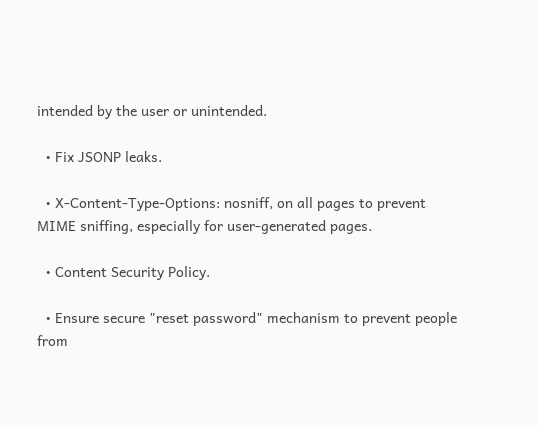intended by the user or unintended.

  • Fix JSONP leaks.

  • X-Content-Type-Options: nosniff, on all pages to prevent MIME sniffing, especially for user-generated pages.

  • Content Security Policy.

  • Ensure secure "reset password" mechanism to prevent people from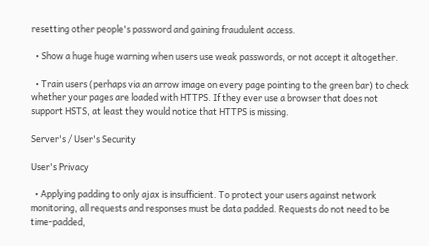resetting other people's password and gaining fraudulent access.

  • Show a huge huge warning when users use weak passwords, or not accept it altogether.

  • Train users (perhaps via an arrow image on every page pointing to the green bar) to check whether your pages are loaded with HTTPS. If they ever use a browser that does not support HSTS, at least they would notice that HTTPS is missing.

Server's / User's Security

User's Privacy

  • Applying padding to only ajax is insufficient. To protect your users against network monitoring, all requests and responses must be data padded. Requests do not need to be time-padded,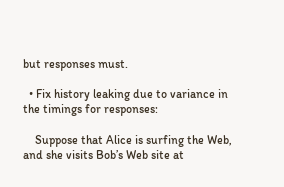but responses must.

  • Fix history leaking due to variance in the timings for responses:

    Suppose that Alice is surfing the Web, and she visits Bob’s Web site at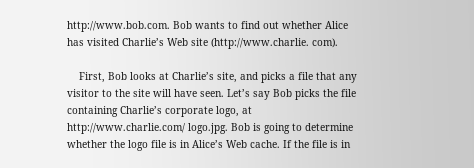http://www.bob.com. Bob wants to find out whether Alice has visited Charlie’s Web site (http://www.charlie. com).

    First, Bob looks at Charlie’s site, and picks a file that any visitor to the site will have seen. Let’s say Bob picks the file containing Charlie’s corporate logo, at http://www.charlie.com/ logo.jpg. Bob is going to determine whether the logo file is in Alice’s Web cache. If the file is in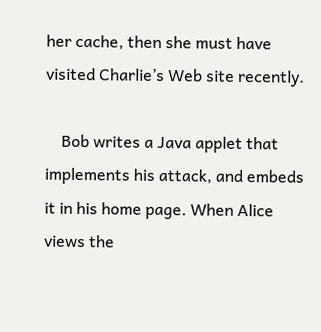her cache, then she must have visited Charlie’s Web site recently.

    Bob writes a Java applet that implements his attack, and embeds it in his home page. When Alice views the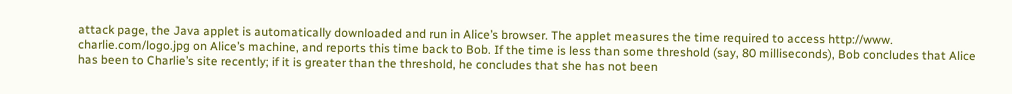attack page, the Java applet is automatically downloaded and run in Alice’s browser. The applet measures the time required to access http://www. charlie.com/logo.jpg on Alice’s machine, and reports this time back to Bob. If the time is less than some threshold (say, 80 milliseconds), Bob concludes that Alice has been to Charlie’s site recently; if it is greater than the threshold, he concludes that she has not been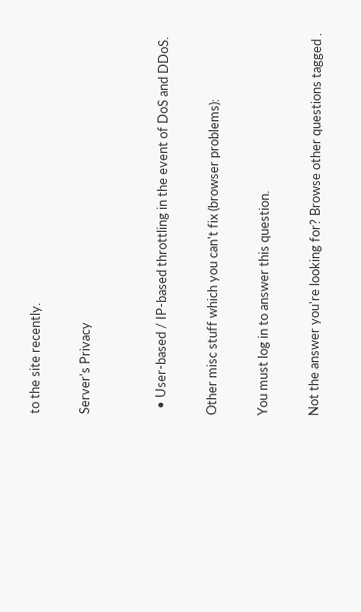to the site recently.

Server's Privacy


  • User-based / IP-based throttling in the event of DoS and DDoS.

Other misc stuff which you can't fix (browser problems):

You must log in to answer this question.

Not the answer you're looking for? Browse other questions tagged .